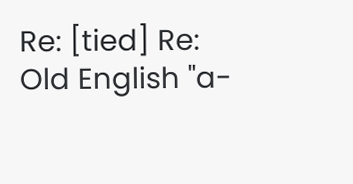Re: [tied] Re: Old English "a-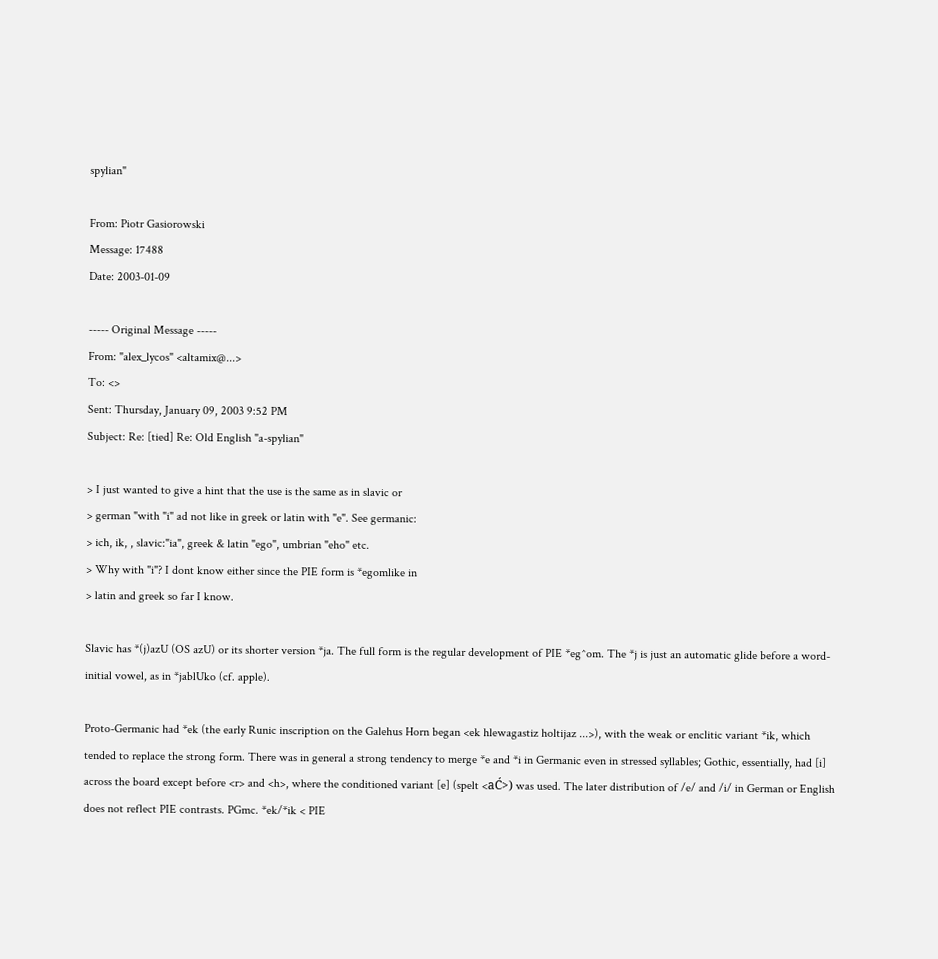spylian"

From: Piotr Gasiorowski
Message: 17488
Date: 2003-01-09

----- Original Message -----
From: "alex_lycos" <altamix@...>
To: <>
Sent: Thursday, January 09, 2003 9:52 PM
Subject: Re: [tied] Re: Old English "a-spylian"

> I just wanted to give a hint that the use is the same as in slavic or
> german "with "i" ad not like in greek or latin with "e". See germanic:
> ich, ik, , slavic:"ia", greek & latin "ego", umbrian "eho" etc.
> Why with "i"? I dont know either since the PIE form is *egomlike in
> latin and greek so far I know.

Slavic has *(j)azU (OS azU) or its shorter version *ja. The full form is the regular development of PIE *eg^om. The *j is just an automatic glide before a word-initial vowel, as in *jablUko (cf. apple).

Proto-Germanic had *ek (the early Runic inscription on the Galehus Horn began <ek hlewagastiz holtijaz ...>), with the weak or enclitic variant *ik, which tended to replace the strong form. There was in general a strong tendency to merge *e and *i in Germanic even in stressed syllables; Gothic, essentially, had [i] across the board except before <r> and <h>, where the conditioned variant [e] (spelt <aĆ>) was used. The later distribution of /e/ and /i/ in German or English does not reflect PIE contrasts. PGmc. *ek/*ik < PIE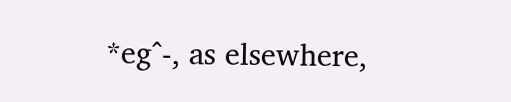*eg^-, as elsewhere,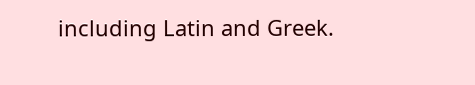including Latin and Greek.